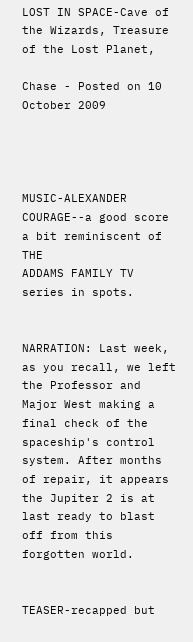LOST IN SPACE-Cave of the Wizards, Treasure of the Lost Planet,

Chase - Posted on 10 October 2009




MUSIC-ALEXANDER COURAGE--a good score a bit reminiscent of THE                        ADDAMS FAMILY TV series in spots.


NARRATION: Last week, as you recall, we left the Professor and Major West making a final check of the spaceship's control system. After months of repair, it appears the Jupiter 2 is at last ready to blast off from this forgotten world.


TEASER-recapped but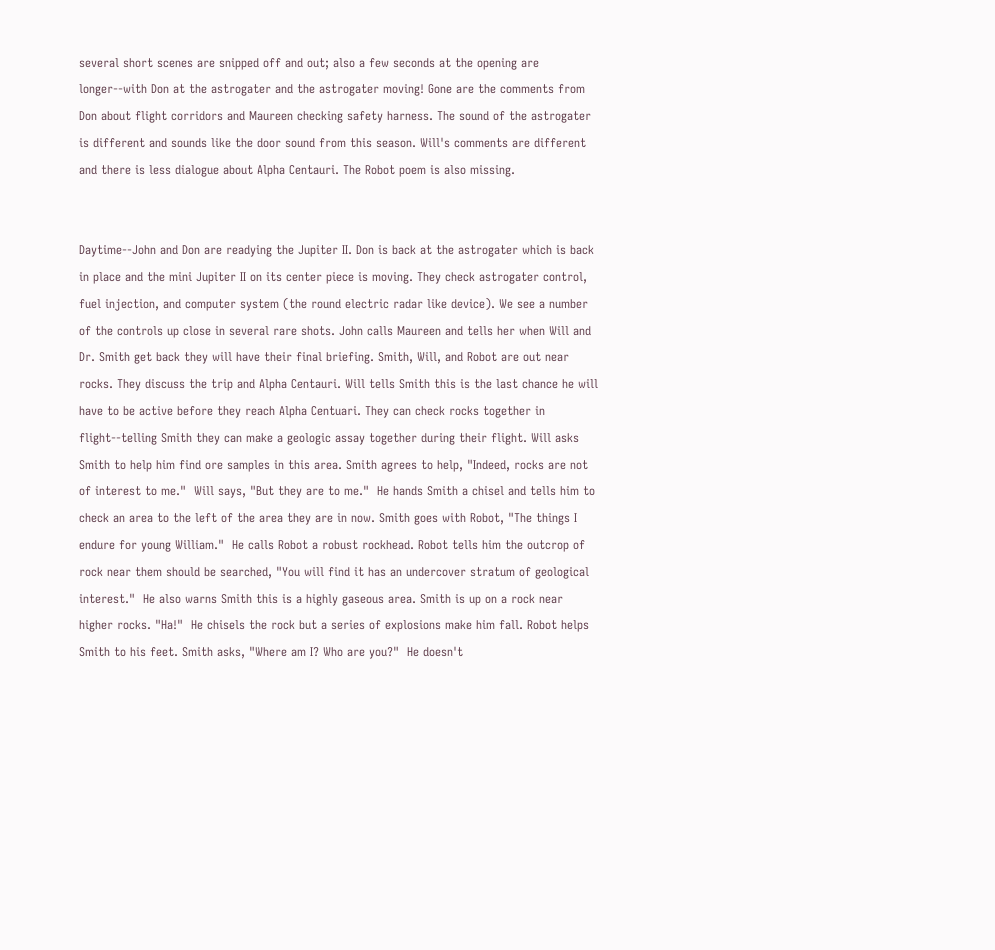several short scenes are snipped off and out; also a few seconds at the opening are longer--with Don at the astrogater and the astrogater moving! Gone are the comments from Don about flight corridors and Maureen checking safety harness. The sound of the astrogater is different and sounds like the door sound from this season. Will's comments are different and there is less dialogue about Alpha Centauri. The Robot poem is also missing.


Daytime--John and Don are readying the Jupiter II. Don is back at the astrogater which is back in place and the mini Jupiter II on its center piece is moving. They check astrogater control, fuel injection, and computer system (the round electric radar like device). We see a number of the controls up close in several rare shots. John calls Maureen and tells her when Will and Dr. Smith get back they will have their final briefing. Smith, Will, and Robot are out near rocks. They discuss the trip and Alpha Centauri. Will tells Smith this is the last chance he will have to be active before they reach Alpha Centuari. They can check rocks together in flight--telling Smith they can make a geologic assay together during their flight. Will asks Smith to help him find ore samples in this area. Smith agrees to help, "Indeed, rocks are not of interest to me."  Will says, "But they are to me."  He hands Smith a chisel and tells him to check an area to the left of the area they are in now. Smith goes with Robot, "The things I endure for young William."  He calls Robot a robust rockhead. Robot tells him the outcrop of rock near them should be searched, "You will find it has an undercover stratum of geological interest."  He also warns Smith this is a highly gaseous area. Smith is up on a rock near higher rocks. "Ha!"  He chisels the rock but a series of explosions make him fall. Robot helps Smith to his feet. Smith asks, "Where am I? Who are you?"  He doesn't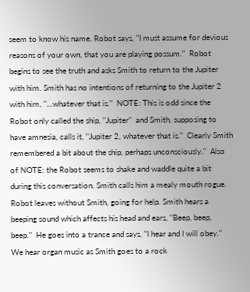seem to know his name. Robot says, "I must assume for devious reasons of your own, that you are playing possum."  Robot begins to see the truth and asks Smith to return to the Jupiter with him. Smith has no intentions of returning to the Jupiter 2 with him, "...whatever that is."  NOTE: This is odd since the Robot only called the ship, "Jupiter"  and Smith, supposing to have amnesia, calls it, "Jupiter 2, whatever that is."  Clearly Smith remembered a bit about the ship, perhaps unconsciously."  Also of NOTE: the Robot seems to shake and waddle quite a bit during this conversation. Smith calls him a mealy mouth rogue. Robot leaves without Smith, going for help. Smith hears a beeping sound which affects his head and ears, "Beep, beep, beep."  He goes into a trance and says, "I hear and I will obey."  We hear organ music as Smith goes to a rock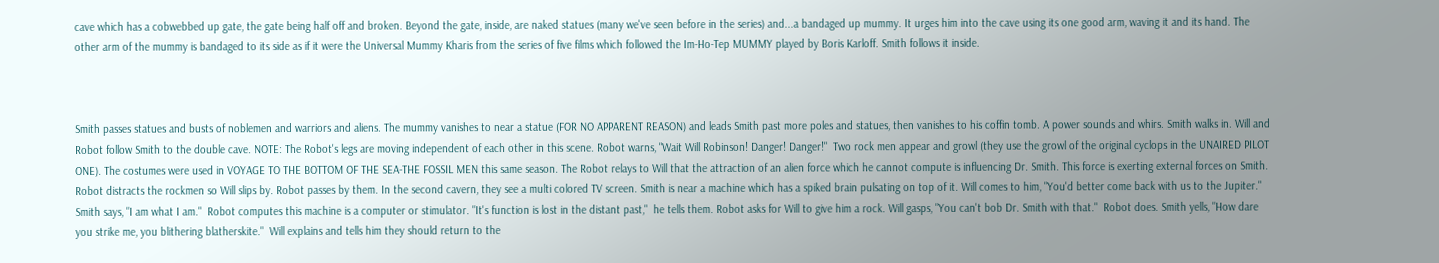cave which has a cobwebbed up gate, the gate being half off and broken. Beyond the gate, inside, are naked statues (many we've seen before in the series) and...a bandaged up mummy. It urges him into the cave using its one good arm, waving it and its hand. The other arm of the mummy is bandaged to its side as if it were the Universal Mummy Kharis from the series of five films which followed the Im-Ho-Tep MUMMY played by Boris Karloff. Smith follows it inside.



Smith passes statues and busts of noblemen and warriors and aliens. The mummy vanishes to near a statue (FOR NO APPARENT REASON) and leads Smith past more poles and statues, then vanishes to his coffin tomb. A power sounds and whirs. Smith walks in. Will and Robot follow Smith to the double cave. NOTE: The Robot's legs are moving independent of each other in this scene. Robot warns, "Wait Will Robinson! Danger! Danger!"  Two rock men appear and growl (they use the growl of the original cyclops in the UNAIRED PILOT ONE). The costumes were used in VOYAGE TO THE BOTTOM OF THE SEA-THE FOSSIL MEN this same season. The Robot relays to Will that the attraction of an alien force which he cannot compute is influencing Dr. Smith. This force is exerting external forces on Smith. Robot distracts the rockmen so Will slips by. Robot passes by them. In the second cavern, they see a multi colored TV screen. Smith is near a machine which has a spiked brain pulsating on top of it. Will comes to him, "You'd better come back with us to the Jupiter."  Smith says, "I am what I am."  Robot computes this machine is a computer or stimulator. "It's function is lost in the distant past,"  he tells them. Robot asks for Will to give him a rock. Will gasps, "You can't bob Dr. Smith with that."  Robot does. Smith yells, "How dare you strike me, you blithering blatherskite."  Will explains and tells him they should return to the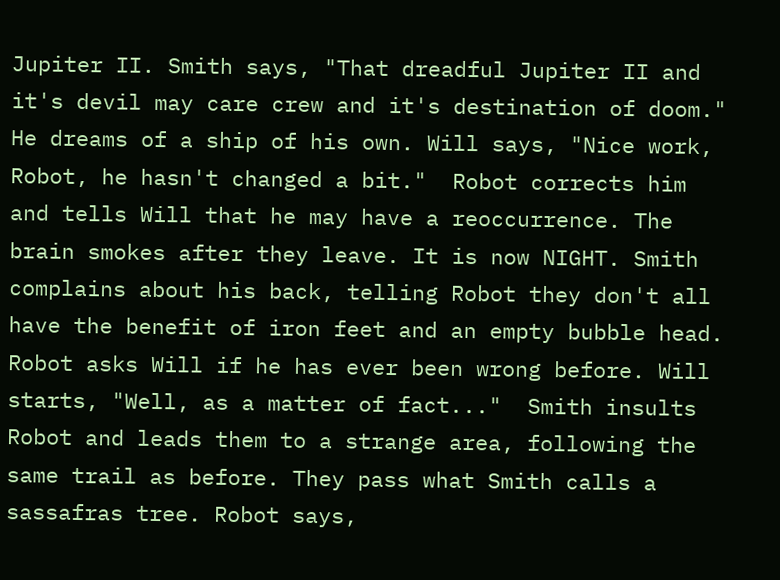Jupiter II. Smith says, "That dreadful Jupiter II and it's devil may care crew and it's destination of doom."  He dreams of a ship of his own. Will says, "Nice work, Robot, he hasn't changed a bit."  Robot corrects him and tells Will that he may have a reoccurrence. The brain smokes after they leave. It is now NIGHT. Smith complains about his back, telling Robot they don't all have the benefit of iron feet and an empty bubble head. Robot asks Will if he has ever been wrong before. Will starts, "Well, as a matter of fact..."  Smith insults Robot and leads them to a strange area, following the same trail as before. They pass what Smith calls a sassafras tree. Robot says,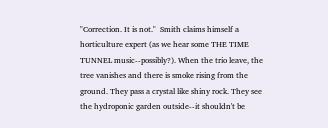"Correction. It is not."  Smith claims himself a horticulture expert (as we hear some THE TIME TUNNEL music--possibly?). When the trio leave, the tree vanishes and there is smoke rising from the ground. They pass a crystal like shiny rock. They see the hydroponic garden outside--it shouldn't be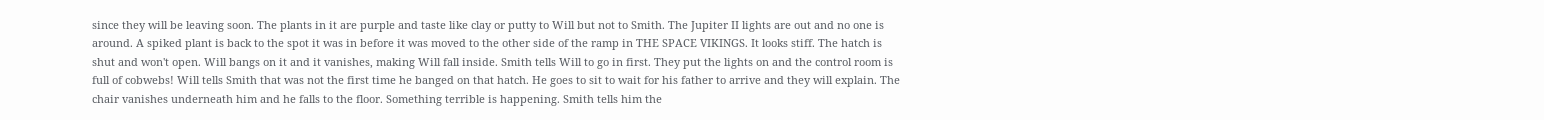since they will be leaving soon. The plants in it are purple and taste like clay or putty to Will but not to Smith. The Jupiter II lights are out and no one is around. A spiked plant is back to the spot it was in before it was moved to the other side of the ramp in THE SPACE VIKINGS. It looks stiff. The hatch is shut and won't open. Will bangs on it and it vanishes, making Will fall inside. Smith tells Will to go in first. They put the lights on and the control room is full of cobwebs! Will tells Smith that was not the first time he banged on that hatch. He goes to sit to wait for his father to arrive and they will explain. The chair vanishes underneath him and he falls to the floor. Something terrible is happening. Smith tells him the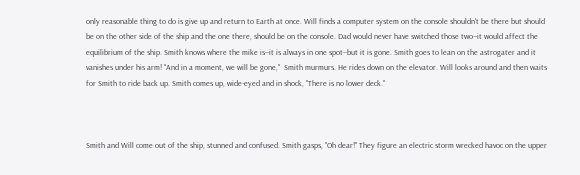only reasonable thing to do is give up and return to Earth at once. Will finds a computer system on the console shouldn't be there but should be on the other side of the ship and the one there, should be on the console. Dad would never have switched those two--it would affect the equilibrium of the ship. Smith knows where the mike is--it is always in one spot--but it is gone. Smith goes to lean on the astrogater and it vanishes under his arm! "And in a moment, we will be gone,"  Smith murmurs. He rides down on the elevator. Will looks around and then waits for Smith to ride back up. Smith comes up, wide-eyed and in shock, "There is no lower deck."



Smith and Will come out of the ship, stunned and confused. Smith gasps, "Oh dear!" They figure an electric storm wrecked havoc on the upper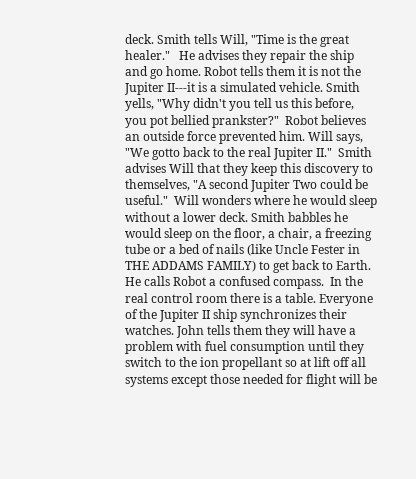deck. Smith tells Will, "Time is the great healer."   He advises they repair the ship and go home. Robot tells them it is not the Jupiter II---it is a simulated vehicle. Smith yells, "Why didn't you tell us this before, you pot bellied prankster?"  Robot believes an outside force prevented him. Will says, "We gotto back to the real Jupiter II."  Smith advises Will that they keep this discovery to themselves, "A second Jupiter Two could be useful."  Will wonders where he would sleep without a lower deck. Smith babbles he would sleep on the floor, a chair, a freezing tube or a bed of nails (like Uncle Fester in THE ADDAMS FAMILY) to get back to Earth. He calls Robot a confused compass.  In the real control room there is a table. Everyone of the Jupiter II ship synchronizes their watches. John tells them they will have a problem with fuel consumption until they switch to the ion propellant so at lift off all systems except those needed for flight will be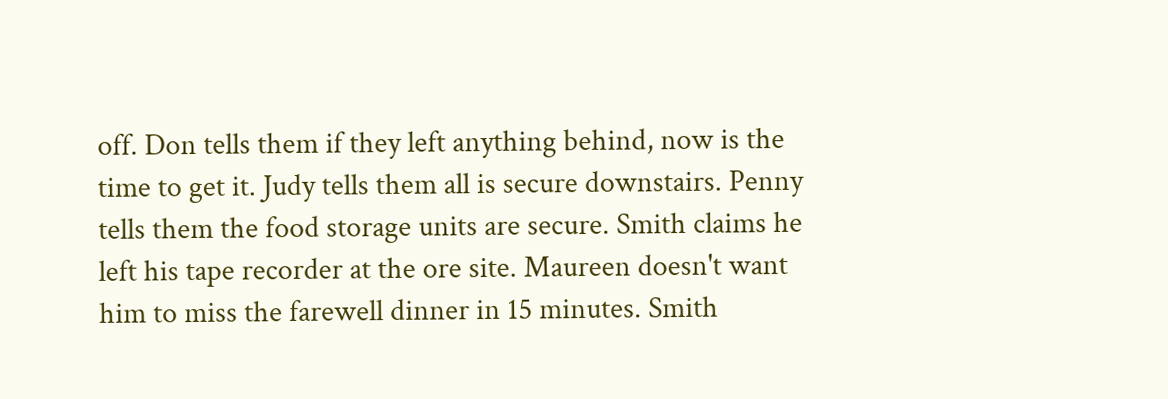off. Don tells them if they left anything behind, now is the time to get it. Judy tells them all is secure downstairs. Penny tells them the food storage units are secure. Smith claims he left his tape recorder at the ore site. Maureen doesn't want him to miss the farewell dinner in 15 minutes. Smith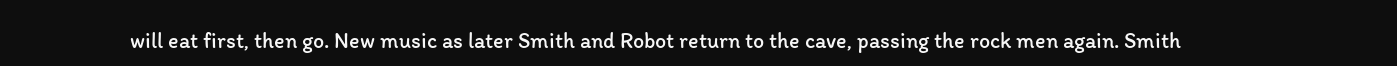will eat first, then go. New music as later Smith and Robot return to the cave, passing the rock men again. Smith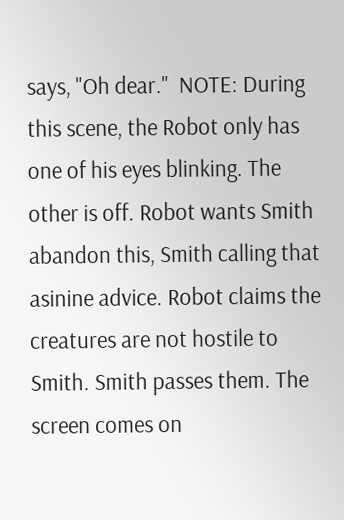says, "Oh dear."  NOTE: During this scene, the Robot only has one of his eyes blinking. The other is off. Robot wants Smith abandon this, Smith calling that asinine advice. Robot claims the creatures are not hostile to Smith. Smith passes them. The screen comes on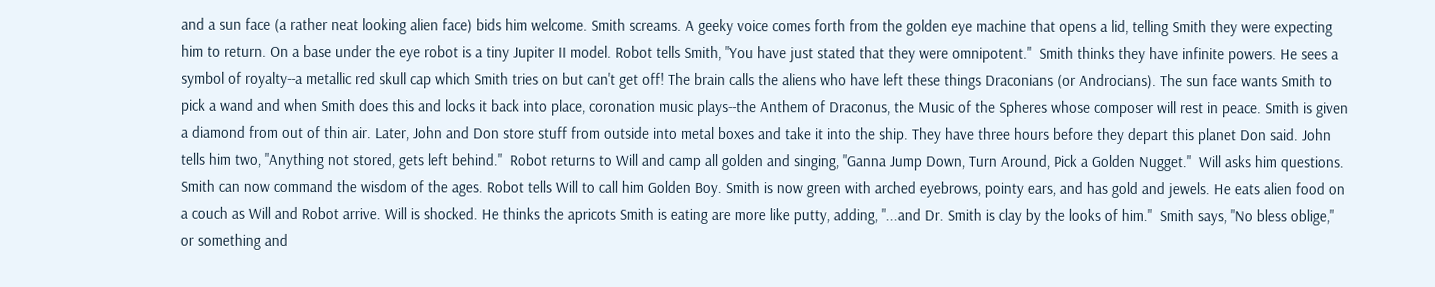and a sun face (a rather neat looking alien face) bids him welcome. Smith screams. A geeky voice comes forth from the golden eye machine that opens a lid, telling Smith they were expecting him to return. On a base under the eye robot is a tiny Jupiter II model. Robot tells Smith, "You have just stated that they were omnipotent."  Smith thinks they have infinite powers. He sees a symbol of royalty--a metallic red skull cap which Smith tries on but can't get off! The brain calls the aliens who have left these things Draconians (or Androcians). The sun face wants Smith to pick a wand and when Smith does this and locks it back into place, coronation music plays--the Anthem of Draconus, the Music of the Spheres whose composer will rest in peace. Smith is given a diamond from out of thin air. Later, John and Don store stuff from outside into metal boxes and take it into the ship. They have three hours before they depart this planet Don said. John tells him two, "Anything not stored, gets left behind."  Robot returns to Will and camp all golden and singing, "Ganna Jump Down, Turn Around, Pick a Golden Nugget."  Will asks him questions. Smith can now command the wisdom of the ages. Robot tells Will to call him Golden Boy. Smith is now green with arched eyebrows, pointy ears, and has gold and jewels. He eats alien food on a couch as Will and Robot arrive. Will is shocked. He thinks the apricots Smith is eating are more like putty, adding, "...and Dr. Smith is clay by the looks of him."  Smith says, "No bless oblige,"  or something and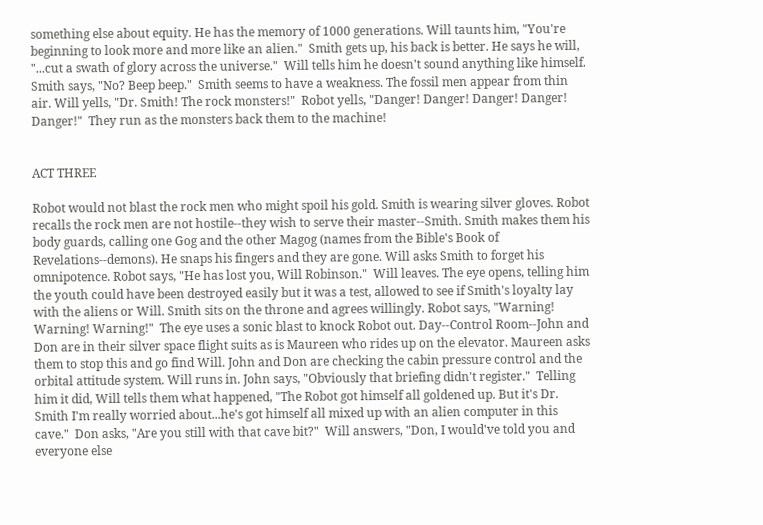something else about equity. He has the memory of 1000 generations. Will taunts him, "You're beginning to look more and more like an alien."  Smith gets up, his back is better. He says he will, "...cut a swath of glory across the universe."  Will tells him he doesn't sound anything like himself. Smith says, "No? Beep beep."  Smith seems to have a weakness. The fossil men appear from thin air. Will yells, "Dr. Smith! The rock monsters!"  Robot yells, "Danger! Danger! Danger! Danger! Danger!"  They run as the monsters back them to the machine!


ACT THREE

Robot would not blast the rock men who might spoil his gold. Smith is wearing silver gloves. Robot recalls the rock men are not hostile--they wish to serve their master--Smith. Smith makes them his body guards, calling one Gog and the other Magog (names from the Bible's Book of Revelations--demons). He snaps his fingers and they are gone. Will asks Smith to forget his omnipotence. Robot says, "He has lost you, Will Robinson."  Will leaves. The eye opens, telling him the youth could have been destroyed easily but it was a test, allowed to see if Smith's loyalty lay with the aliens or Will. Smith sits on the throne and agrees willingly. Robot says, "Warning! Warning! Warning!"  The eye uses a sonic blast to knock Robot out. Day--Control Room--John and Don are in their silver space flight suits as is Maureen who rides up on the elevator. Maureen asks them to stop this and go find Will. John and Don are checking the cabin pressure control and the orbital attitude system. Will runs in. John says, "Obviously that briefing didn't register."  Telling him it did, Will tells them what happened, "The Robot got himself all goldened up. But it's Dr. Smith I'm really worried about...he's got himself all mixed up with an alien computer in this cave."  Don asks, "Are you still with that cave bit?"  Will answers, "Don, I would've told you and everyone else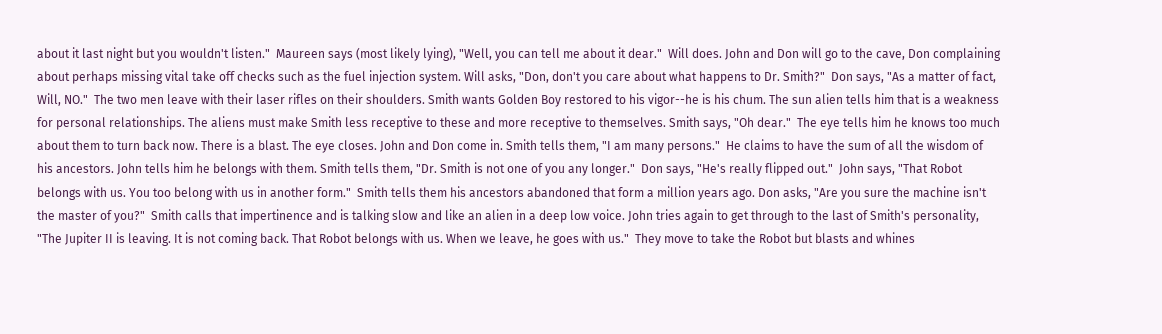about it last night but you wouldn't listen."  Maureen says (most likely lying), "Well, you can tell me about it dear."  Will does. John and Don will go to the cave, Don complaining about perhaps missing vital take off checks such as the fuel injection system. Will asks, "Don, don't you care about what happens to Dr. Smith?"  Don says, "As a matter of fact, Will, NO."  The two men leave with their laser rifles on their shoulders. Smith wants Golden Boy restored to his vigor--he is his chum. The sun alien tells him that is a weakness for personal relationships. The aliens must make Smith less receptive to these and more receptive to themselves. Smith says, "Oh dear."  The eye tells him he knows too much about them to turn back now. There is a blast. The eye closes. John and Don come in. Smith tells them, "I am many persons."  He claims to have the sum of all the wisdom of his ancestors. John tells him he belongs with them. Smith tells them, "Dr. Smith is not one of you any longer."  Don says, "He's really flipped out."  John says, "That Robot belongs with us. You too belong with us in another form."  Smith tells them his ancestors abandoned that form a million years ago. Don asks, "Are you sure the machine isn't the master of you?"  Smith calls that impertinence and is talking slow and like an alien in a deep low voice. John tries again to get through to the last of Smith's personality, "The Jupiter II is leaving. It is not coming back. That Robot belongs with us. When we leave, he goes with us."  They move to take the Robot but blasts and whines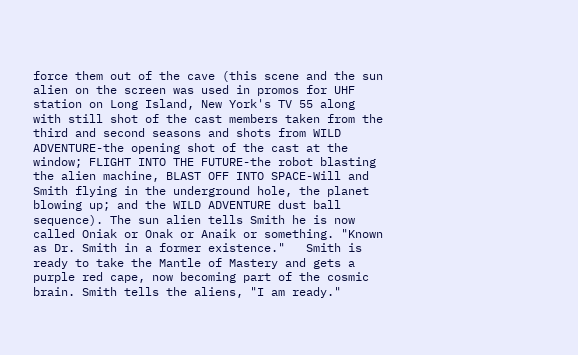force them out of the cave (this scene and the sun alien on the screen was used in promos for UHF station on Long Island, New York's TV 55 along with still shot of the cast members taken from the third and second seasons and shots from WILD ADVENTURE-the opening shot of the cast at the window; FLIGHT INTO THE FUTURE-the robot blasting the alien machine, BLAST OFF INTO SPACE-Will and Smith flying in the underground hole, the planet blowing up; and the WILD ADVENTURE dust ball sequence). The sun alien tells Smith he is now called Oniak or Onak or Anaik or something. "Known as Dr. Smith in a former existence."   Smith is ready to take the Mantle of Mastery and gets a purple red cape, now becoming part of the cosmic brain. Smith tells the aliens, "I am ready."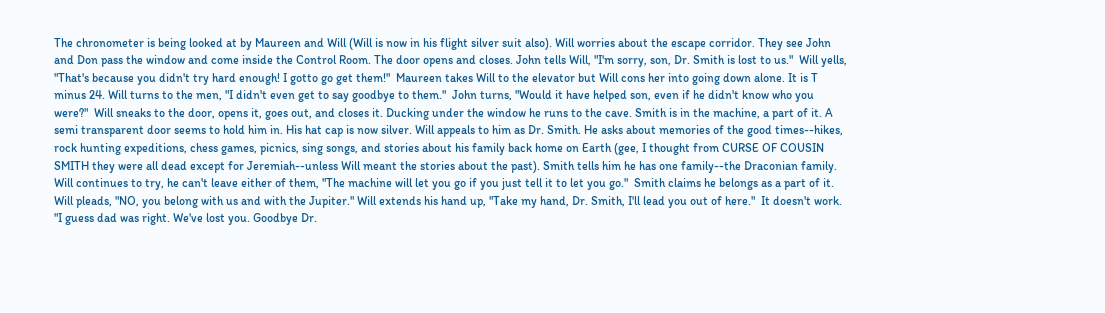The chronometer is being looked at by Maureen and Will (Will is now in his flight silver suit also). Will worries about the escape corridor. They see John and Don pass the window and come inside the Control Room. The door opens and closes. John tells Will, "I'm sorry, son, Dr. Smith is lost to us."  Will yells, "That's because you didn't try hard enough! I gotto go get them!"  Maureen takes Will to the elevator but Will cons her into going down alone. It is T minus 24. Will turns to the men, "I didn't even get to say goodbye to them."  John turns, "Would it have helped son, even if he didn't know who you were?"  Will sneaks to the door, opens it, goes out, and closes it. Ducking under the window he runs to the cave. Smith is in the machine, a part of it. A semi transparent door seems to hold him in. His hat cap is now silver. Will appeals to him as Dr. Smith. He asks about memories of the good times--hikes, rock hunting expeditions, chess games, picnics, sing songs, and stories about his family back home on Earth (gee, I thought from CURSE OF COUSIN SMITH they were all dead except for Jeremiah--unless Will meant the stories about the past). Smith tells him he has one family--the Draconian family. Will continues to try, he can't leave either of them, "The machine will let you go if you just tell it to let you go."  Smith claims he belongs as a part of it. Will pleads, "NO, you belong with us and with the Jupiter." Will extends his hand up, "Take my hand, Dr. Smith, I'll lead you out of here."  It doesn't work. "I guess dad was right. We've lost you. Goodbye Dr.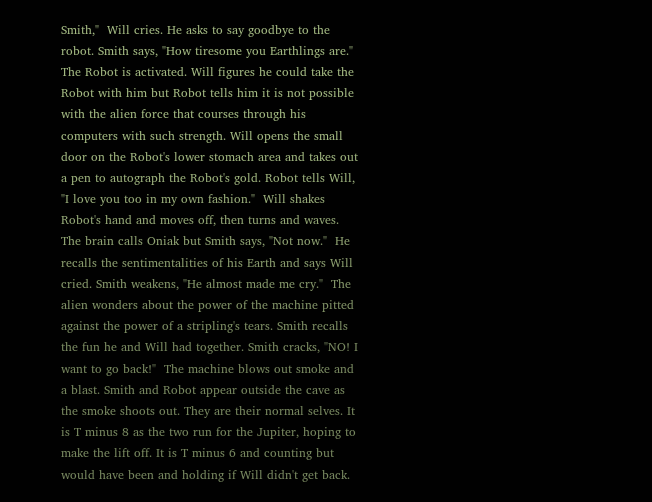Smith,"  Will cries. He asks to say goodbye to the robot. Smith says, "How tiresome you Earthlings are."  The Robot is activated. Will figures he could take the Robot with him but Robot tells him it is not possible with the alien force that courses through his computers with such strength. Will opens the small door on the Robot's lower stomach area and takes out a pen to autograph the Robot's gold. Robot tells Will, "I love you too in my own fashion."  Will shakes Robot's hand and moves off, then turns and waves. The brain calls Oniak but Smith says, "Not now."  He recalls the sentimentalities of his Earth and says Will cried. Smith weakens, "He almost made me cry."  The alien wonders about the power of the machine pitted against the power of a stripling's tears. Smith recalls the fun he and Will had together. Smith cracks, "NO! I want to go back!"  The machine blows out smoke and a blast. Smith and Robot appear outside the cave as the smoke shoots out. They are their normal selves. It is T minus 8 as the two run for the Jupiter, hoping to make the lift off. It is T minus 6 and counting but would have been and holding if Will didn't get back.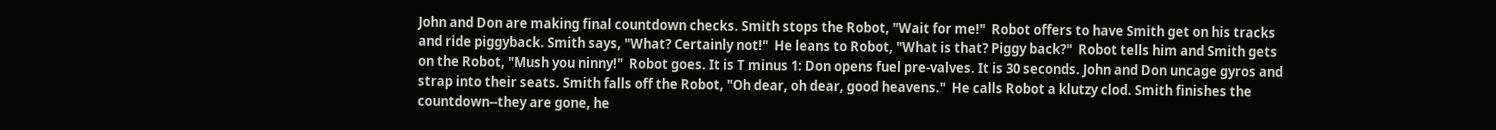John and Don are making final countdown checks. Smith stops the Robot, "Wait for me!"  Robot offers to have Smith get on his tracks and ride piggyback. Smith says, "What? Certainly not!"  He leans to Robot, "What is that? Piggy back?"  Robot tells him and Smith gets on the Robot, "Mush you ninny!"  Robot goes. It is T minus 1: Don opens fuel pre-valves. It is 30 seconds. John and Don uncage gyros and strap into their seats. Smith falls off the Robot, "Oh dear, oh dear, good heavens."  He calls Robot a klutzy clod. Smith finishes the countdown--they are gone, he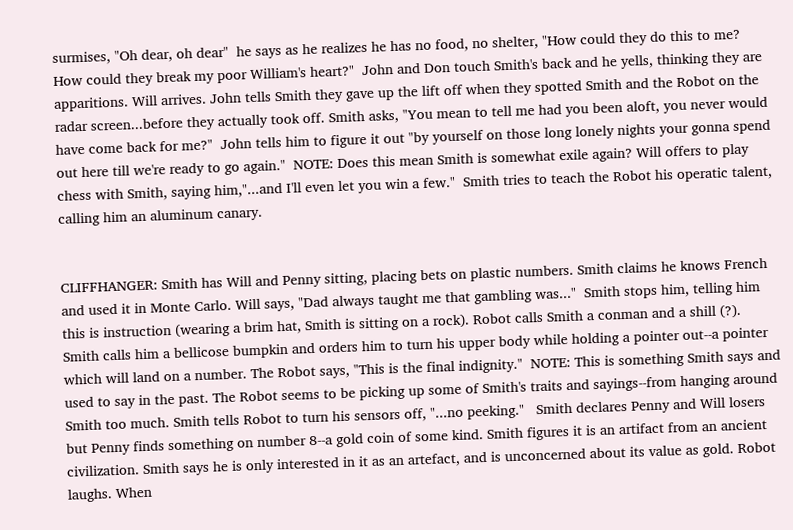surmises, "Oh dear, oh dear"  he says as he realizes he has no food, no shelter, "How could they do this to me? How could they break my poor William's heart?"  John and Don touch Smith's back and he yells, thinking they are apparitions. Will arrives. John tells Smith they gave up the lift off when they spotted Smith and the Robot on the radar screen...before they actually took off. Smith asks, "You mean to tell me had you been aloft, you never would have come back for me?"  John tells him to figure it out "by yourself on those long lonely nights your gonna spend out here till we're ready to go again."  NOTE: Does this mean Smith is somewhat exile again? Will offers to play chess with Smith, saying him,"...and I'll even let you win a few."  Smith tries to teach the Robot his operatic talent, calling him an aluminum canary.


CLIFFHANGER: Smith has Will and Penny sitting, placing bets on plastic numbers. Smith claims he knows French and used it in Monte Carlo. Will says, "Dad always taught me that gambling was..."  Smith stops him, telling him this is instruction (wearing a brim hat, Smith is sitting on a rock). Robot calls Smith a conman and a shill (?). Smith calls him a bellicose bumpkin and orders him to turn his upper body while holding a pointer out--a pointer which will land on a number. The Robot says, "This is the final indignity."  NOTE: This is something Smith says and used to say in the past. The Robot seems to be picking up some of Smith's traits and sayings--from hanging around Smith too much. Smith tells Robot to turn his sensors off, "...no peeking."   Smith declares Penny and Will losers but Penny finds something on number 8--a gold coin of some kind. Smith figures it is an artifact from an ancient civilization. Smith says he is only interested in it as an artefact, and is unconcerned about its value as gold. Robot laughs. When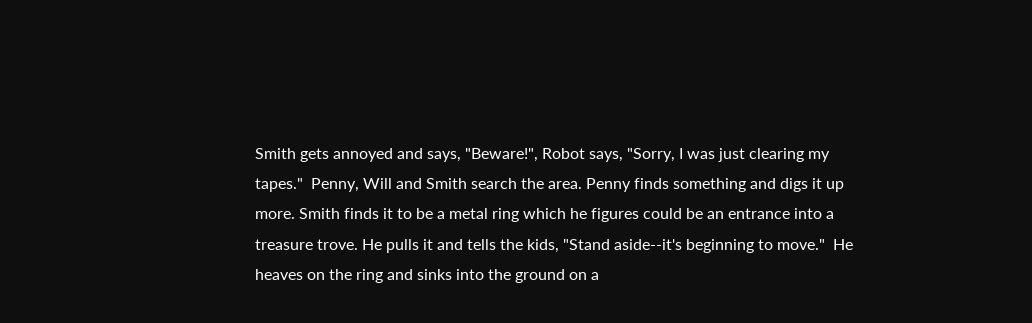Smith gets annoyed and says, "Beware!", Robot says, "Sorry, I was just clearing my tapes."  Penny, Will and Smith search the area. Penny finds something and digs it up more. Smith finds it to be a metal ring which he figures could be an entrance into a treasure trove. He pulls it and tells the kids, "Stand aside--it's beginning to move."  He heaves on the ring and sinks into the ground on a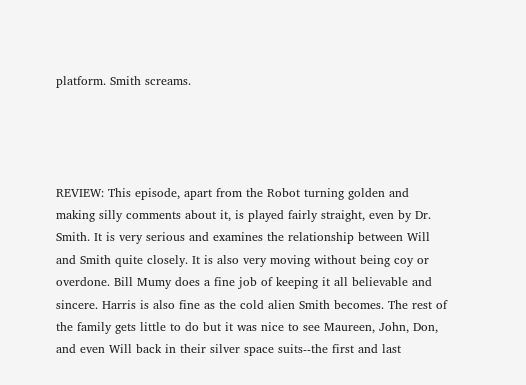platform. Smith screams.




REVIEW: This episode, apart from the Robot turning golden and making silly comments about it, is played fairly straight, even by Dr. Smith. It is very serious and examines the relationship between Will and Smith quite closely. It is also very moving without being coy or overdone. Bill Mumy does a fine job of keeping it all believable and sincere. Harris is also fine as the cold alien Smith becomes. The rest of the family gets little to do but it was nice to see Maureen, John, Don, and even Will back in their silver space suits--the first and last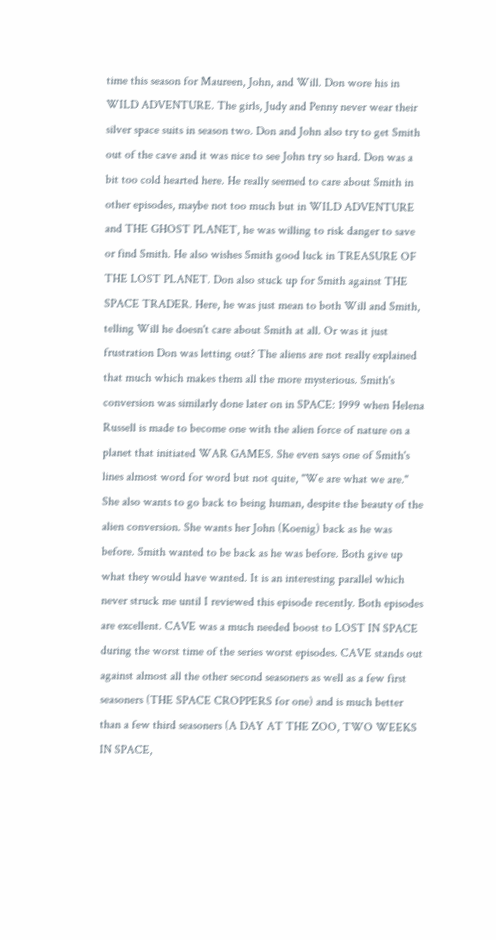time this season for Maureen, John, and Will. Don wore his in WILD ADVENTURE. The girls, Judy and Penny never wear their silver space suits in season two. Don and John also try to get Smith out of the cave and it was nice to see John try so hard. Don was a bit too cold hearted here. He really seemed to care about Smith in other episodes, maybe not too much but in WILD ADVENTURE and THE GHOST PLANET, he was willing to risk danger to save or find Smith. He also wishes Smith good luck in TREASURE OF THE LOST PLANET. Don also stuck up for Smith against THE SPACE TRADER. Here, he was just mean to both Will and Smith, telling Will he doesn't care about Smith at all. Or was it just frustration Don was letting out? The aliens are not really explained that much which makes them all the more mysterious. Smith's conversion was similarly done later on in SPACE: 1999 when Helena Russell is made to become one with the alien force of nature on a planet that initiated WAR GAMES. She even says one of Smith's lines almost word for word but not quite, "We are what we are."  She also wants to go back to being human, despite the beauty of the alien conversion. She wants her John (Koenig) back as he was before. Smith wanted to be back as he was before. Both give up what they would have wanted. It is an interesting parallel which never struck me until I reviewed this episode recently. Both episodes are excellent. CAVE was a much needed boost to LOST IN SPACE during the worst time of the series worst episodes. CAVE stands out against almost all the other second seasoners as well as a few first seasoners (THE SPACE CROPPERS for one) and is much better than a few third seasoners (A DAY AT THE ZOO, TWO WEEKS IN SPACE,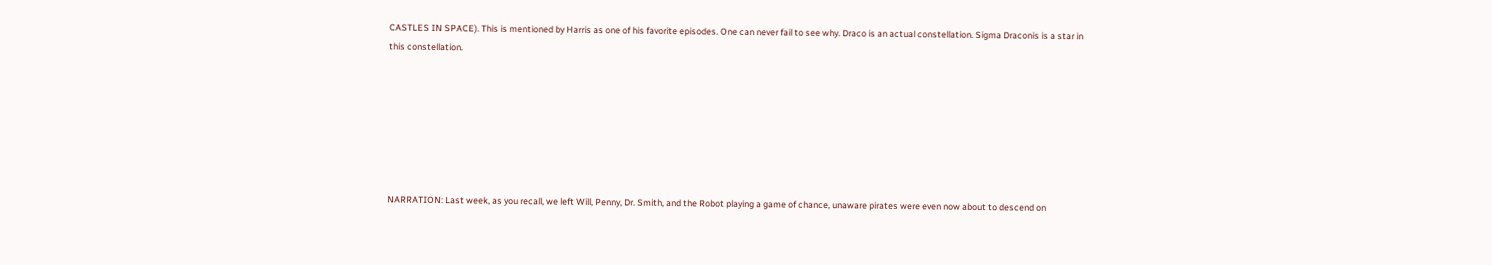CASTLES IN SPACE). This is mentioned by Harris as one of his favorite episodes. One can never fail to see why. Draco is an actual constellation. Sigma Draconis is a star in this constellation.







NARRATION: Last week, as you recall, we left Will, Penny, Dr. Smith, and the Robot playing a game of chance, unaware pirates were even now about to descend on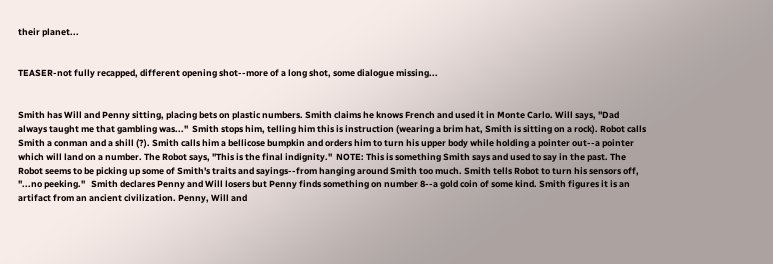their planet...


TEASER-not fully recapped, different opening shot--more of a long shot, some dialogue missing...


Smith has Will and Penny sitting, placing bets on plastic numbers. Smith claims he knows French and used it in Monte Carlo. Will says, "Dad always taught me that gambling was..."  Smith stops him, telling him this is instruction (wearing a brim hat, Smith is sitting on a rock). Robot calls Smith a conman and a shill (?). Smith calls him a bellicose bumpkin and orders him to turn his upper body while holding a pointer out--a pointer which will land on a number. The Robot says, "This is the final indignity."  NOTE: This is something Smith says and used to say in the past. The Robot seems to be picking up some of Smith's traits and sayings--from hanging around Smith too much. Smith tells Robot to turn his sensors off, "...no peeking."   Smith declares Penny and Will losers but Penny finds something on number 8--a gold coin of some kind. Smith figures it is an artifact from an ancient civilization. Penny, Will and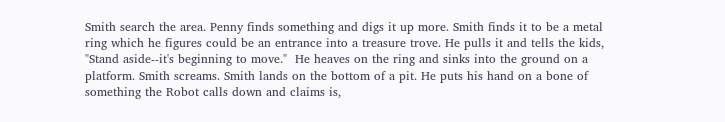Smith search the area. Penny finds something and digs it up more. Smith finds it to be a metal ring which he figures could be an entrance into a treasure trove. He pulls it and tells the kids, "Stand aside--it's beginning to move."  He heaves on the ring and sinks into the ground on a platform. Smith screams. Smith lands on the bottom of a pit. He puts his hand on a bone of something the Robot calls down and claims is,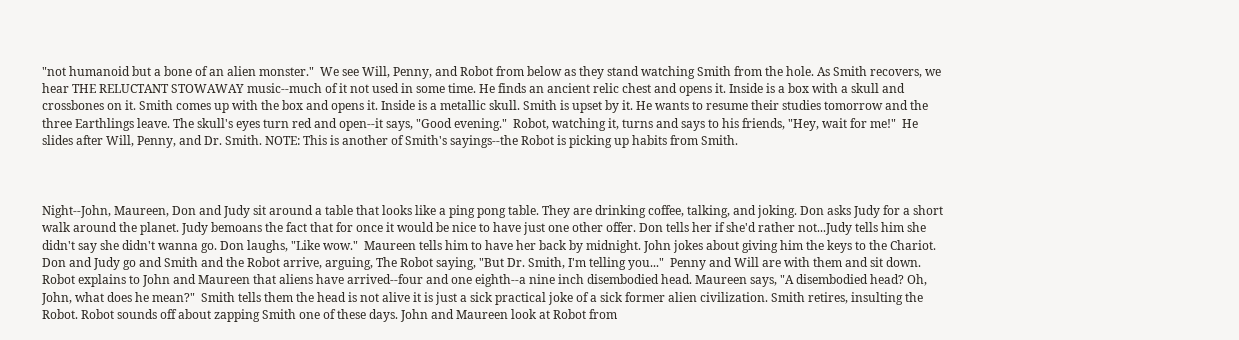"not humanoid but a bone of an alien monster."  We see Will, Penny, and Robot from below as they stand watching Smith from the hole. As Smith recovers, we hear THE RELUCTANT STOWAWAY music--much of it not used in some time. He finds an ancient relic chest and opens it. Inside is a box with a skull and crossbones on it. Smith comes up with the box and opens it. Inside is a metallic skull. Smith is upset by it. He wants to resume their studies tomorrow and the three Earthlings leave. The skull's eyes turn red and open--it says, "Good evening."  Robot, watching it, turns and says to his friends, "Hey, wait for me!"  He slides after Will, Penny, and Dr. Smith. NOTE: This is another of Smith's sayings--the Robot is picking up habits from Smith.



Night--John, Maureen, Don and Judy sit around a table that looks like a ping pong table. They are drinking coffee, talking, and joking. Don asks Judy for a short walk around the planet. Judy bemoans the fact that for once it would be nice to have just one other offer. Don tells her if she'd rather not...Judy tells him she didn't say she didn't wanna go. Don laughs, "Like wow."  Maureen tells him to have her back by midnight. John jokes about giving him the keys to the Chariot. Don and Judy go and Smith and the Robot arrive, arguing, The Robot saying, "But Dr. Smith, I'm telling you..."  Penny and Will are with them and sit down. Robot explains to John and Maureen that aliens have arrived--four and one eighth--a nine inch disembodied head. Maureen says, "A disembodied head? Oh, John, what does he mean?"  Smith tells them the head is not alive it is just a sick practical joke of a sick former alien civilization. Smith retires, insulting the Robot. Robot sounds off about zapping Smith one of these days. John and Maureen look at Robot from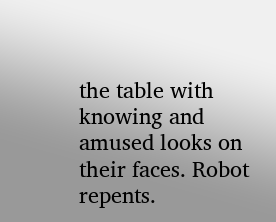the table with knowing and amused looks on their faces. Robot repents.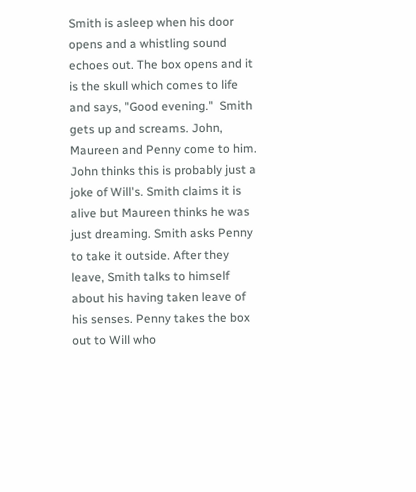Smith is asleep when his door opens and a whistling sound echoes out. The box opens and it is the skull which comes to life and says, "Good evening."  Smith gets up and screams. John, Maureen and Penny come to him. John thinks this is probably just a joke of Will's. Smith claims it is alive but Maureen thinks he was just dreaming. Smith asks Penny to take it outside. After they leave, Smith talks to himself about his having taken leave of his senses. Penny takes the box out to Will who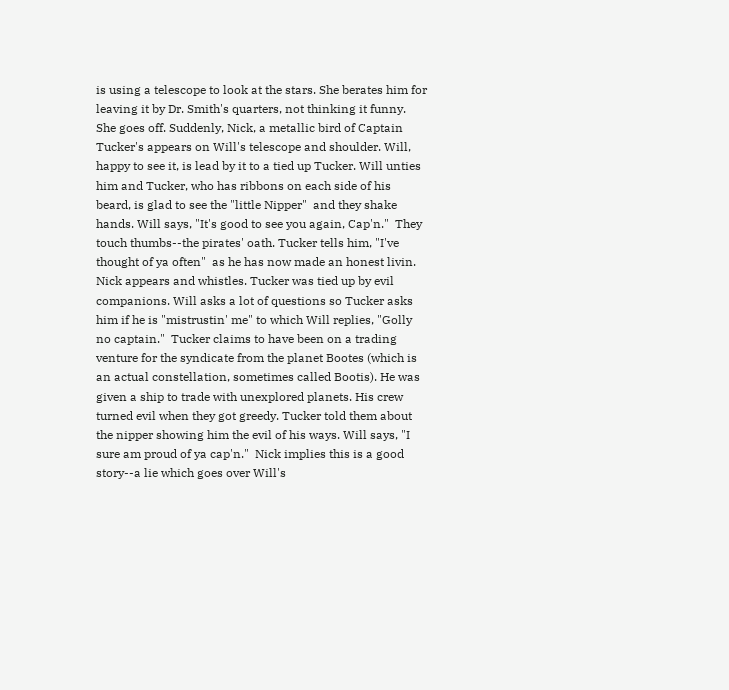is using a telescope to look at the stars. She berates him for leaving it by Dr. Smith's quarters, not thinking it funny. She goes off. Suddenly, Nick, a metallic bird of Captain Tucker's appears on Will's telescope and shoulder. Will, happy to see it, is lead by it to a tied up Tucker. Will unties him and Tucker, who has ribbons on each side of his beard, is glad to see the "little Nipper"  and they shake hands. Will says, "It's good to see you again, Cap'n."  They touch thumbs--the pirates' oath. Tucker tells him, "I've thought of ya often"  as he has now made an honest livin. Nick appears and whistles. Tucker was tied up by evil companions. Will asks a lot of questions so Tucker asks him if he is "mistrustin' me" to which Will replies, "Golly no captain."  Tucker claims to have been on a trading venture for the syndicate from the planet Bootes (which is an actual constellation, sometimes called Bootis). He was given a ship to trade with unexplored planets. His crew turned evil when they got greedy. Tucker told them about the nipper showing him the evil of his ways. Will says, "I sure am proud of ya cap'n."  Nick implies this is a good story--a lie which goes over Will's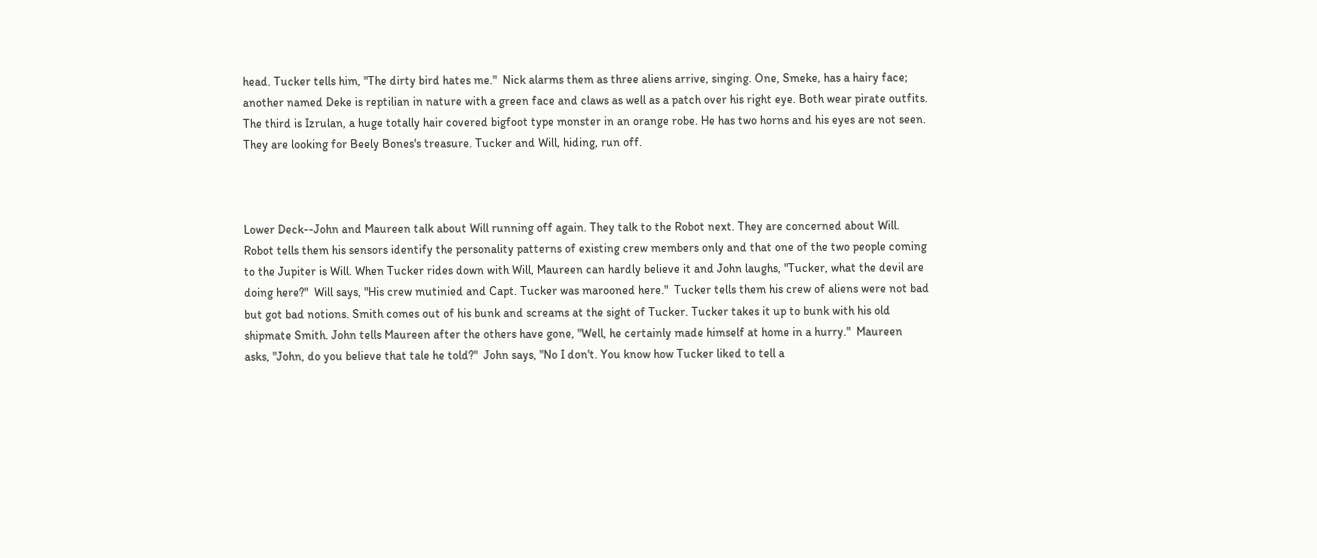head. Tucker tells him, "The dirty bird hates me."  Nick alarms them as three aliens arrive, singing. One, Smeke, has a hairy face; another named Deke is reptilian in nature with a green face and claws as well as a patch over his right eye. Both wear pirate outfits. The third is Izrulan, a huge totally hair covered bigfoot type monster in an orange robe. He has two horns and his eyes are not seen. They are looking for Beely Bones's treasure. Tucker and Will, hiding, run off.



Lower Deck--John and Maureen talk about Will running off again. They talk to the Robot next. They are concerned about Will. Robot tells them his sensors identify the personality patterns of existing crew members only and that one of the two people coming to the Jupiter is Will. When Tucker rides down with Will, Maureen can hardly believe it and John laughs, "Tucker, what the devil are doing here?"  Will says, "His crew mutinied and Capt. Tucker was marooned here."  Tucker tells them his crew of aliens were not bad but got bad notions. Smith comes out of his bunk and screams at the sight of Tucker. Tucker takes it up to bunk with his old shipmate Smith. John tells Maureen after the others have gone, "Well, he certainly made himself at home in a hurry."  Maureen asks, "John, do you believe that tale he told?"  John says, "No I don't. You know how Tucker liked to tell a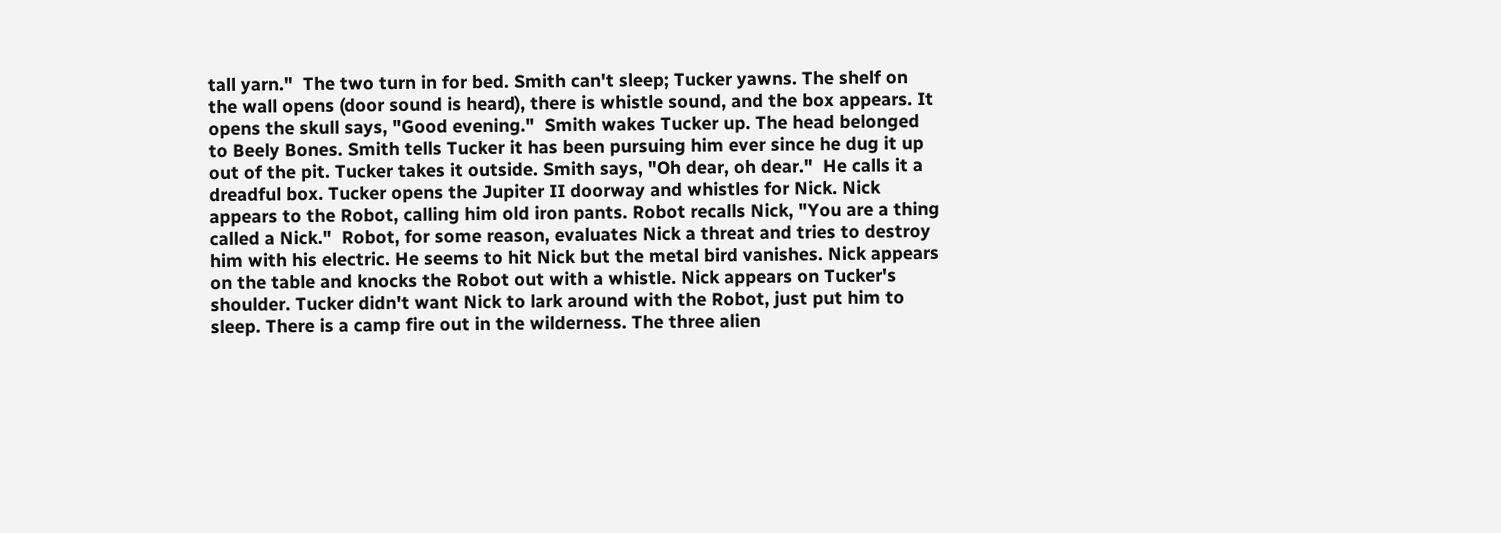tall yarn."  The two turn in for bed. Smith can't sleep; Tucker yawns. The shelf on the wall opens (door sound is heard), there is whistle sound, and the box appears. It opens the skull says, "Good evening."  Smith wakes Tucker up. The head belonged to Beely Bones. Smith tells Tucker it has been pursuing him ever since he dug it up out of the pit. Tucker takes it outside. Smith says, "Oh dear, oh dear."  He calls it a dreadful box. Tucker opens the Jupiter II doorway and whistles for Nick. Nick appears to the Robot, calling him old iron pants. Robot recalls Nick, "You are a thing called a Nick."  Robot, for some reason, evaluates Nick a threat and tries to destroy him with his electric. He seems to hit Nick but the metal bird vanishes. Nick appears on the table and knocks the Robot out with a whistle. Nick appears on Tucker's shoulder. Tucker didn't want Nick to lark around with the Robot, just put him to sleep. There is a camp fire out in the wilderness. The three alien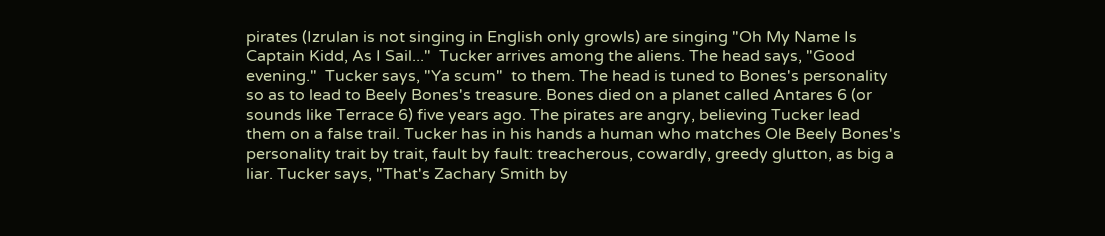pirates (Izrulan is not singing in English only growls) are singing "Oh My Name Is Captain Kidd, As I Sail..."  Tucker arrives among the aliens. The head says, "Good evening."  Tucker says, "Ya scum"  to them. The head is tuned to Bones's personality so as to lead to Beely Bones's treasure. Bones died on a planet called Antares 6 (or sounds like Terrace 6) five years ago. The pirates are angry, believing Tucker lead them on a false trail. Tucker has in his hands a human who matches Ole Beely Bones's personality trait by trait, fault by fault: treacherous, cowardly, greedy glutton, as big a liar. Tucker says, "That's Zachary Smith by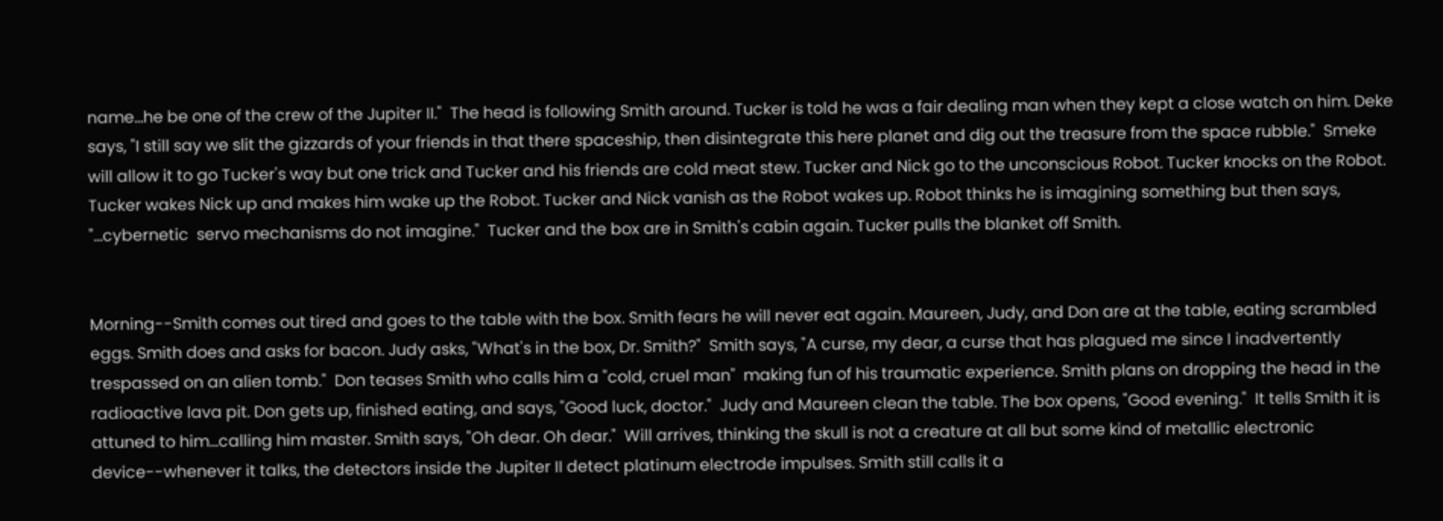name...he be one of the crew of the Jupiter II."  The head is following Smith around. Tucker is told he was a fair dealing man when they kept a close watch on him. Deke says, "I still say we slit the gizzards of your friends in that there spaceship, then disintegrate this here planet and dig out the treasure from the space rubble."  Smeke will allow it to go Tucker's way but one trick and Tucker and his friends are cold meat stew. Tucker and Nick go to the unconscious Robot. Tucker knocks on the Robot. Tucker wakes Nick up and makes him wake up the Robot. Tucker and Nick vanish as the Robot wakes up. Robot thinks he is imagining something but then says, "...cybernetic  servo mechanisms do not imagine."  Tucker and the box are in Smith's cabin again. Tucker pulls the blanket off Smith.


Morning--Smith comes out tired and goes to the table with the box. Smith fears he will never eat again. Maureen, Judy, and Don are at the table, eating scrambled eggs. Smith does and asks for bacon. Judy asks, "What's in the box, Dr. Smith?"  Smith says, "A curse, my dear, a curse that has plagued me since I inadvertently trespassed on an alien tomb."  Don teases Smith who calls him a "cold, cruel man"  making fun of his traumatic experience. Smith plans on dropping the head in the radioactive lava pit. Don gets up, finished eating, and says, "Good luck, doctor."  Judy and Maureen clean the table. The box opens, "Good evening."  It tells Smith it is attuned to him...calling him master. Smith says, "Oh dear. Oh dear."  Will arrives, thinking the skull is not a creature at all but some kind of metallic electronic device--whenever it talks, the detectors inside the Jupiter II detect platinum electrode impulses. Smith still calls it a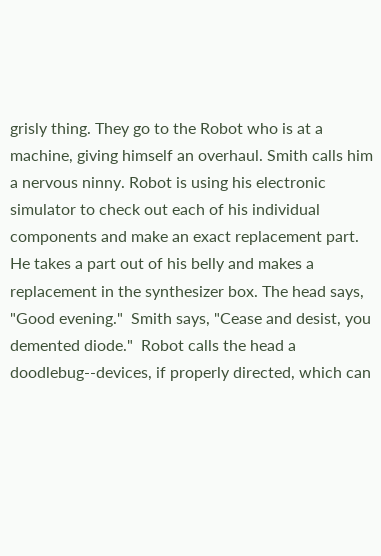grisly thing. They go to the Robot who is at a machine, giving himself an overhaul. Smith calls him a nervous ninny. Robot is using his electronic simulator to check out each of his individual components and make an exact replacement part. He takes a part out of his belly and makes a replacement in the synthesizer box. The head says, "Good evening."  Smith says, "Cease and desist, you demented diode."  Robot calls the head a doodlebug--devices, if properly directed, which can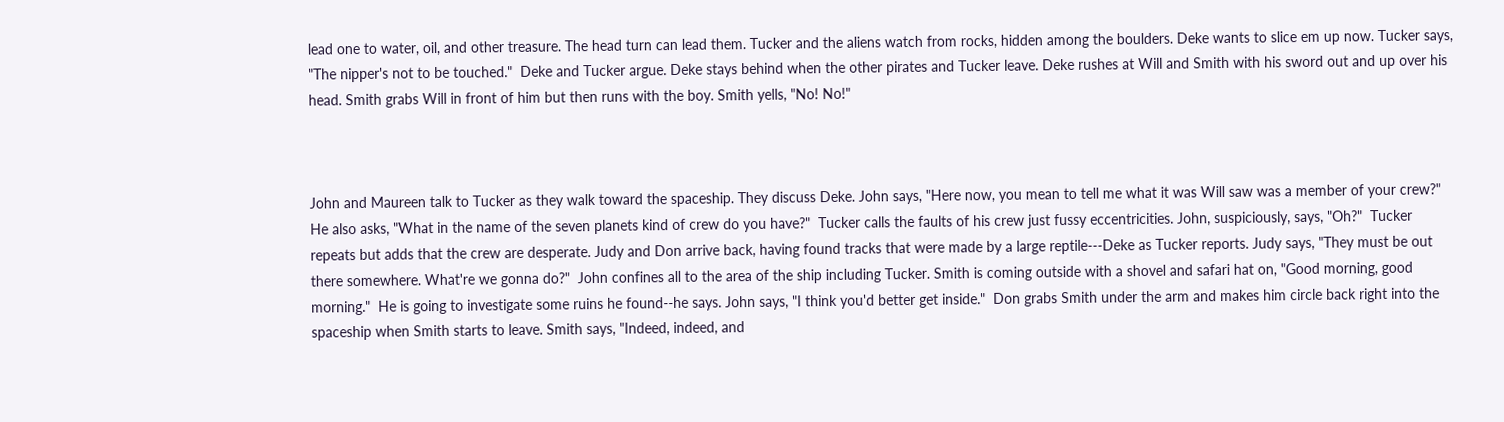lead one to water, oil, and other treasure. The head turn can lead them. Tucker and the aliens watch from rocks, hidden among the boulders. Deke wants to slice em up now. Tucker says, "The nipper's not to be touched."  Deke and Tucker argue. Deke stays behind when the other pirates and Tucker leave. Deke rushes at Will and Smith with his sword out and up over his head. Smith grabs Will in front of him but then runs with the boy. Smith yells, "No! No!"



John and Maureen talk to Tucker as they walk toward the spaceship. They discuss Deke. John says, "Here now, you mean to tell me what it was Will saw was a member of your crew?"  He also asks, "What in the name of the seven planets kind of crew do you have?"  Tucker calls the faults of his crew just fussy eccentricities. John, suspiciously, says, "Oh?"  Tucker repeats but adds that the crew are desperate. Judy and Don arrive back, having found tracks that were made by a large reptile---Deke as Tucker reports. Judy says, "They must be out there somewhere. What're we gonna do?"  John confines all to the area of the ship including Tucker. Smith is coming outside with a shovel and safari hat on, "Good morning, good morning."  He is going to investigate some ruins he found--he says. John says, "I think you'd better get inside."  Don grabs Smith under the arm and makes him circle back right into the spaceship when Smith starts to leave. Smith says, "Indeed, indeed, and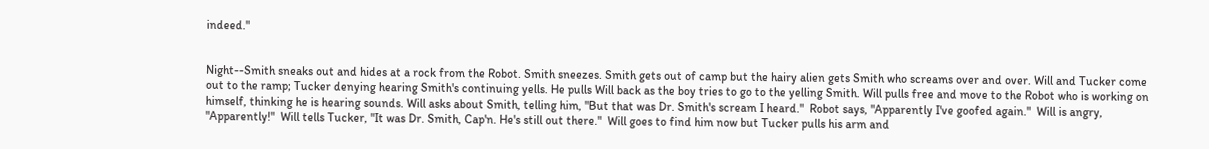indeed."


Night--Smith sneaks out and hides at a rock from the Robot. Smith sneezes. Smith gets out of camp but the hairy alien gets Smith who screams over and over. Will and Tucker come out to the ramp; Tucker denying hearing Smith's continuing yells. He pulls Will back as the boy tries to go to the yelling Smith. Will pulls free and move to the Robot who is working on himself, thinking he is hearing sounds. Will asks about Smith, telling him, "But that was Dr. Smith's scream I heard."  Robot says, "Apparently I've goofed again."  Will is angry, "Apparently!"  Will tells Tucker, "It was Dr. Smith, Cap'n. He's still out there."  Will goes to find him now but Tucker pulls his arm and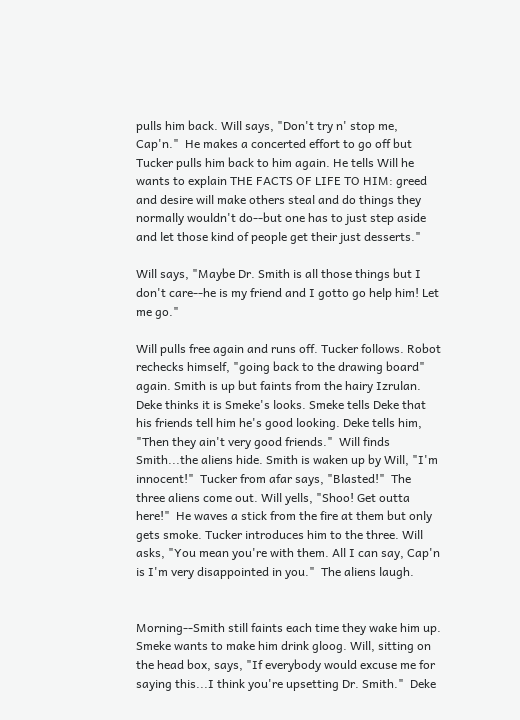pulls him back. Will says, "Don't try n' stop me, Cap'n."  He makes a concerted effort to go off but Tucker pulls him back to him again. He tells Will he wants to explain THE FACTS OF LIFE TO HIM: greed and desire will make others steal and do things they normally wouldn't do--but one has to just step aside and let those kind of people get their just desserts."

Will says, "Maybe Dr. Smith is all those things but I don't care--he is my friend and I gotto go help him! Let me go."

Will pulls free again and runs off. Tucker follows. Robot rechecks himself, "going back to the drawing board"  again. Smith is up but faints from the hairy Izrulan. Deke thinks it is Smeke's looks. Smeke tells Deke that his friends tell him he's good looking. Deke tells him, "Then they ain't very good friends."  Will finds Smith...the aliens hide. Smith is waken up by Will, "I'm innocent!"  Tucker from afar says, "Blasted!"  The three aliens come out. Will yells, "Shoo! Get outta here!"  He waves a stick from the fire at them but only gets smoke. Tucker introduces him to the three. Will asks, "You mean you're with them. All I can say, Cap'n is I'm very disappointed in you."  The aliens laugh.


Morning--Smith still faints each time they wake him up. Smeke wants to make him drink gloog. Will, sitting on the head box, says, "If everybody would excuse me for saying this...I think you're upsetting Dr. Smith."  Deke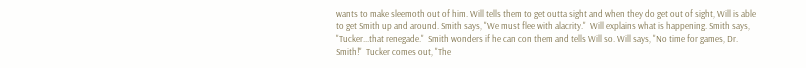wants to make sleemoth out of him. Will tells them to get outta sight and when they do get out of sight, Will is able to get Smith up and around. Smith says, "We must flee with alacrity."  Will explains what is happening. Smith says, "Tucker...that renegade."  Smith wonders if he can con them and tells Will so. Will says, "No time for games, Dr. Smith!"  Tucker comes out, "The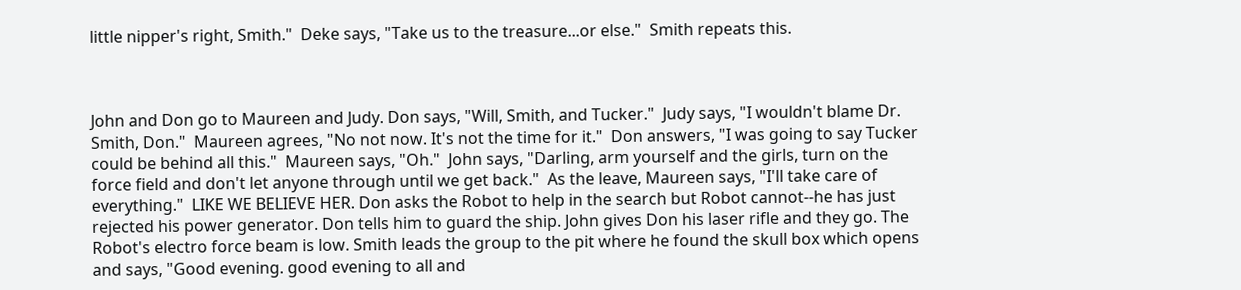little nipper's right, Smith."  Deke says, "Take us to the treasure...or else."  Smith repeats this.



John and Don go to Maureen and Judy. Don says, "Will, Smith, and Tucker."  Judy says, "I wouldn't blame Dr. Smith, Don."  Maureen agrees, "No not now. It's not the time for it."  Don answers, "I was going to say Tucker could be behind all this."  Maureen says, "Oh."  John says, "Darling, arm yourself and the girls, turn on the force field and don't let anyone through until we get back."  As the leave, Maureen says, "I'll take care of everything."  LIKE WE BELIEVE HER. Don asks the Robot to help in the search but Robot cannot--he has just rejected his power generator. Don tells him to guard the ship. John gives Don his laser rifle and they go. The Robot's electro force beam is low. Smith leads the group to the pit where he found the skull box which opens and says, "Good evening. good evening to all and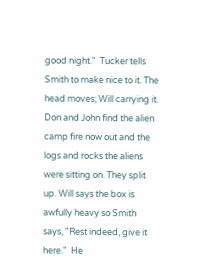good night."  Tucker tells Smith to make nice to it. The head moves; Will carrying it. Don and John find the alien camp fire now out and the logs and rocks the aliens were sitting on. They split up. Will says the box is awfully heavy so Smith says, "Rest indeed, give it here."  He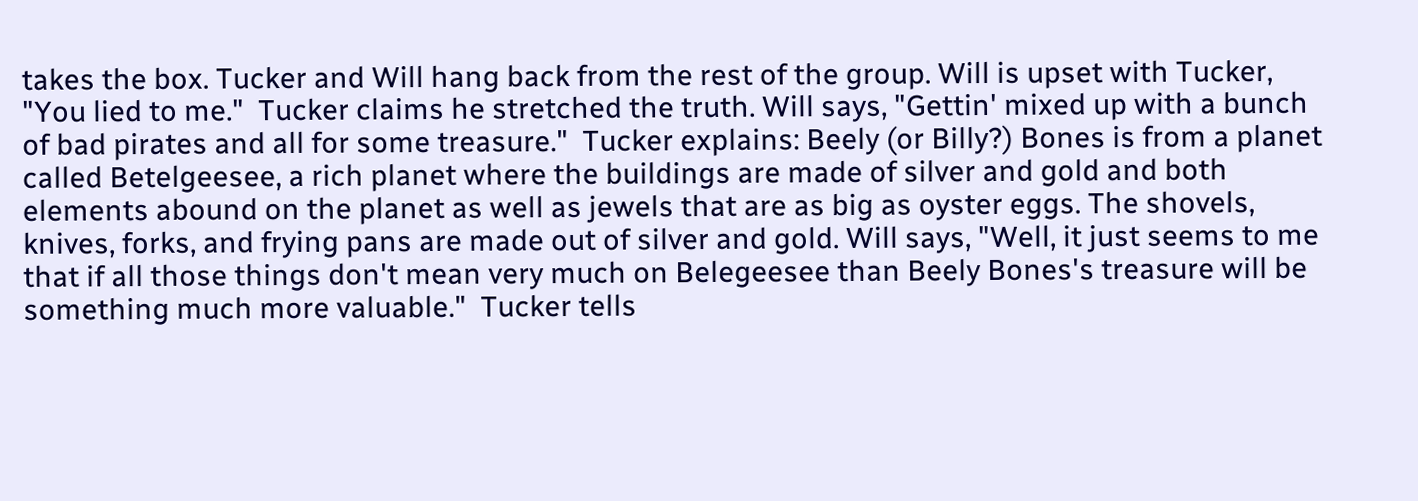takes the box. Tucker and Will hang back from the rest of the group. Will is upset with Tucker, "You lied to me."  Tucker claims he stretched the truth. Will says, "Gettin' mixed up with a bunch of bad pirates and all for some treasure."  Tucker explains: Beely (or Billy?) Bones is from a planet called Betelgeesee, a rich planet where the buildings are made of silver and gold and both elements abound on the planet as well as jewels that are as big as oyster eggs. The shovels, knives, forks, and frying pans are made out of silver and gold. Will says, "Well, it just seems to me that if all those things don't mean very much on Belegeesee than Beely Bones's treasure will be something much more valuable."  Tucker tells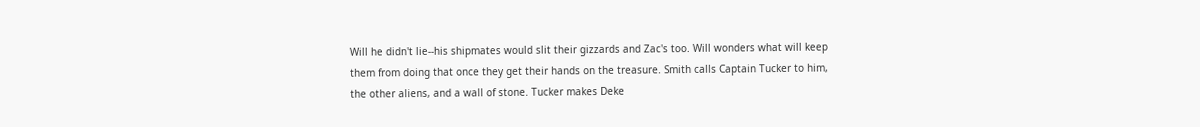Will he didn't lie--his shipmates would slit their gizzards and Zac's too. Will wonders what will keep them from doing that once they get their hands on the treasure. Smith calls Captain Tucker to him, the other aliens, and a wall of stone. Tucker makes Deke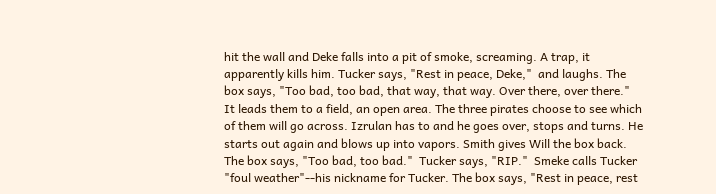hit the wall and Deke falls into a pit of smoke, screaming. A trap, it apparently kills him. Tucker says, "Rest in peace, Deke,"  and laughs. The box says, "Too bad, too bad, that way, that way. Over there, over there."  It leads them to a field, an open area. The three pirates choose to see which of them will go across. Izrulan has to and he goes over, stops and turns. He starts out again and blows up into vapors. Smith gives Will the box back. The box says, "Too bad, too bad."  Tucker says, "RIP."  Smeke calls Tucker "foul weather"--his nickname for Tucker. The box says, "Rest in peace, rest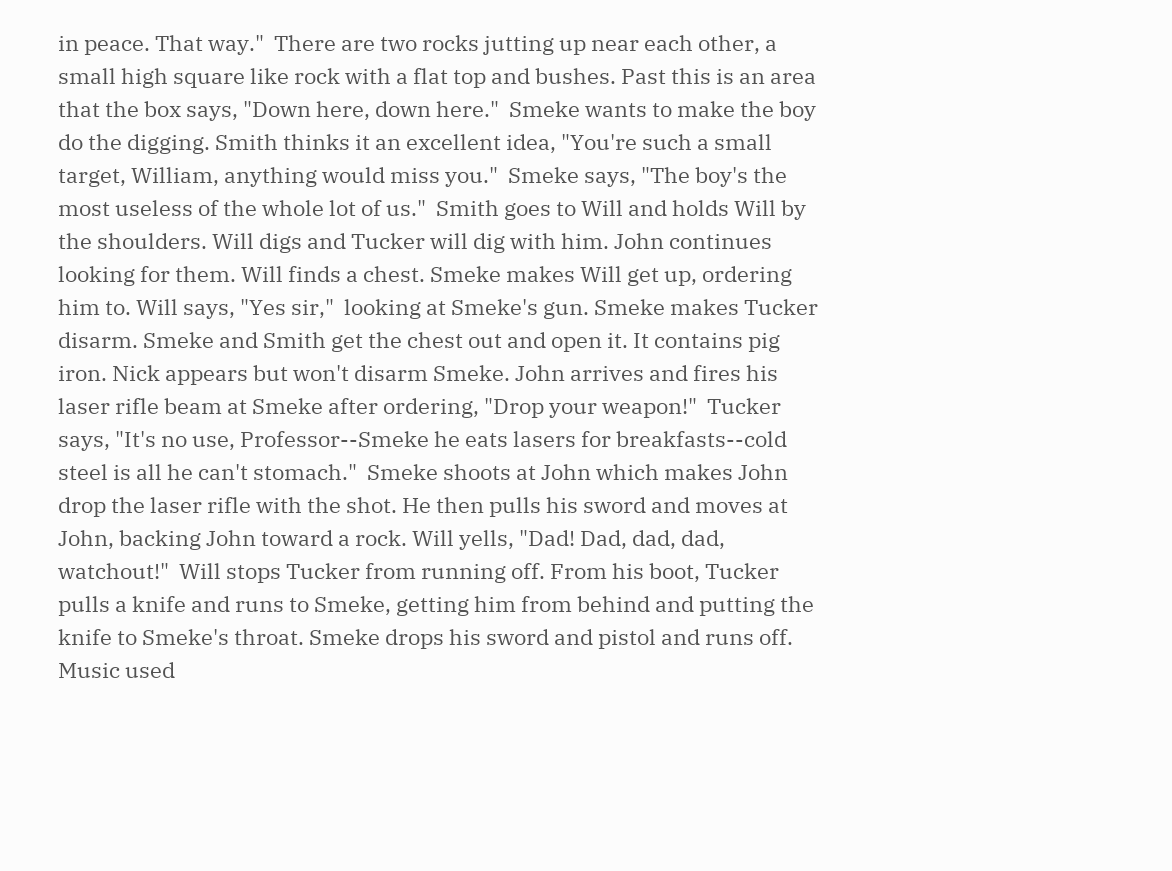in peace. That way."  There are two rocks jutting up near each other, a small high square like rock with a flat top and bushes. Past this is an area that the box says, "Down here, down here."  Smeke wants to make the boy do the digging. Smith thinks it an excellent idea, "You're such a small target, William, anything would miss you."  Smeke says, "The boy's the most useless of the whole lot of us."  Smith goes to Will and holds Will by the shoulders. Will digs and Tucker will dig with him. John continues looking for them. Will finds a chest. Smeke makes Will get up, ordering him to. Will says, "Yes sir,"  looking at Smeke's gun. Smeke makes Tucker disarm. Smeke and Smith get the chest out and open it. It contains pig iron. Nick appears but won't disarm Smeke. John arrives and fires his laser rifle beam at Smeke after ordering, "Drop your weapon!"  Tucker says, "It's no use, Professor--Smeke he eats lasers for breakfasts--cold steel is all he can't stomach."  Smeke shoots at John which makes John drop the laser rifle with the shot. He then pulls his sword and moves at John, backing John toward a rock. Will yells, "Dad! Dad, dad, dad, watchout!"  Will stops Tucker from running off. From his boot, Tucker pulls a knife and runs to Smeke, getting him from behind and putting the knife to Smeke's throat. Smeke drops his sword and pistol and runs off. Music used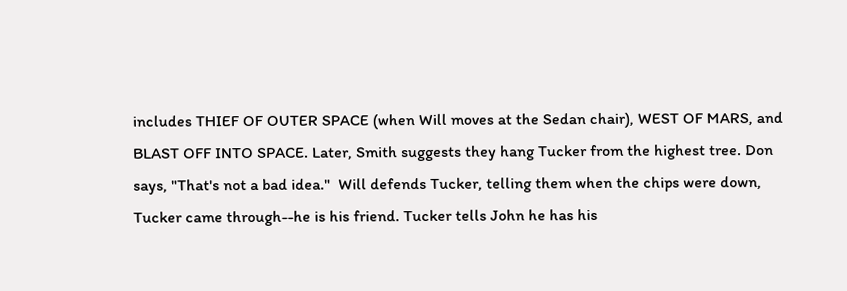includes THIEF OF OUTER SPACE (when Will moves at the Sedan chair), WEST OF MARS, and BLAST OFF INTO SPACE. Later, Smith suggests they hang Tucker from the highest tree. Don says, "That's not a bad idea."  Will defends Tucker, telling them when the chips were down, Tucker came through--he is his friend. Tucker tells John he has his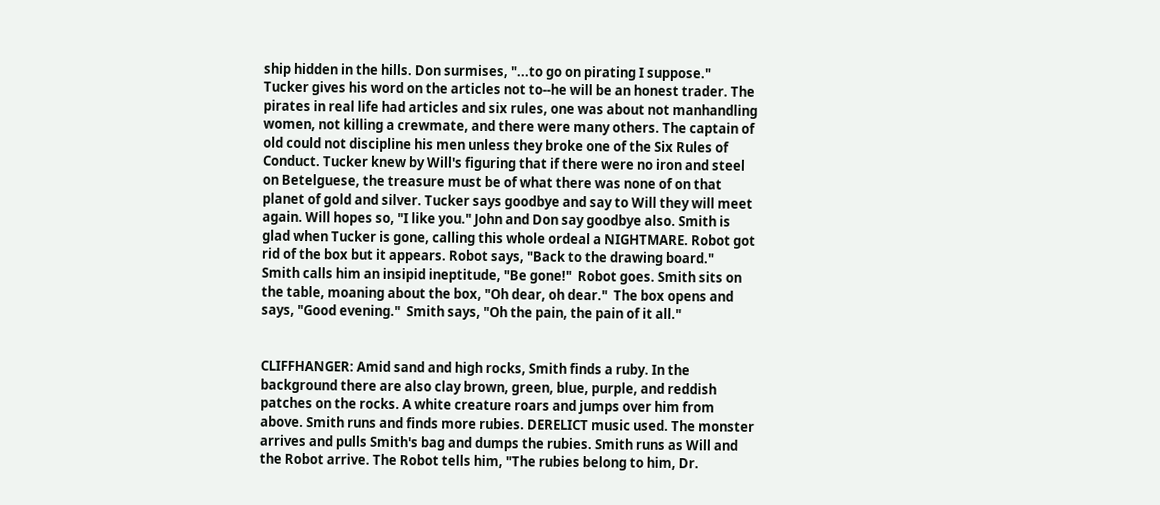ship hidden in the hills. Don surmises, "...to go on pirating I suppose."  Tucker gives his word on the articles not to--he will be an honest trader. The pirates in real life had articles and six rules, one was about not manhandling women, not killing a crewmate, and there were many others. The captain of old could not discipline his men unless they broke one of the Six Rules of Conduct. Tucker knew by Will's figuring that if there were no iron and steel on Betelguese, the treasure must be of what there was none of on that planet of gold and silver. Tucker says goodbye and say to Will they will meet again. Will hopes so, "I like you." John and Don say goodbye also. Smith is glad when Tucker is gone, calling this whole ordeal a NIGHTMARE. Robot got rid of the box but it appears. Robot says, "Back to the drawing board."  Smith calls him an insipid ineptitude, "Be gone!"  Robot goes. Smith sits on the table, moaning about the box, "Oh dear, oh dear."  The box opens and says, "Good evening."  Smith says, "Oh the pain, the pain of it all."


CLIFFHANGER: Amid sand and high rocks, Smith finds a ruby. In the background there are also clay brown, green, blue, purple, and reddish patches on the rocks. A white creature roars and jumps over him from above. Smith runs and finds more rubies. DERELICT music used. The monster arrives and pulls Smith's bag and dumps the rubies. Smith runs as Will and the Robot arrive. The Robot tells him, "The rubies belong to him, Dr.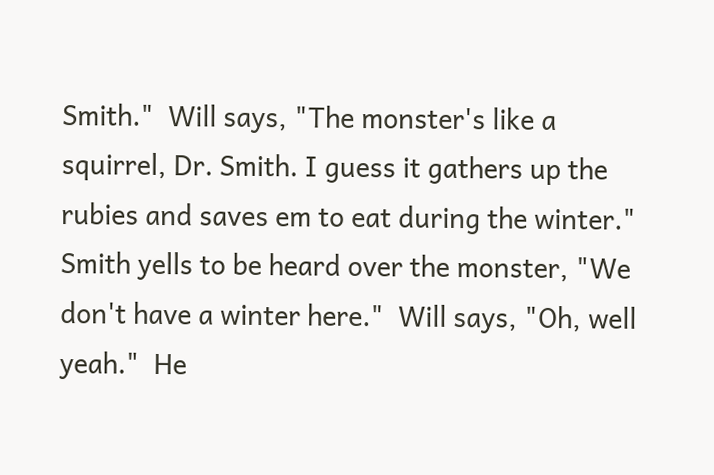Smith."  Will says, "The monster's like a squirrel, Dr. Smith. I guess it gathers up the rubies and saves em to eat during the winter."  Smith yells to be heard over the monster, "We don't have a winter here."  Will says, "Oh, well yeah."  He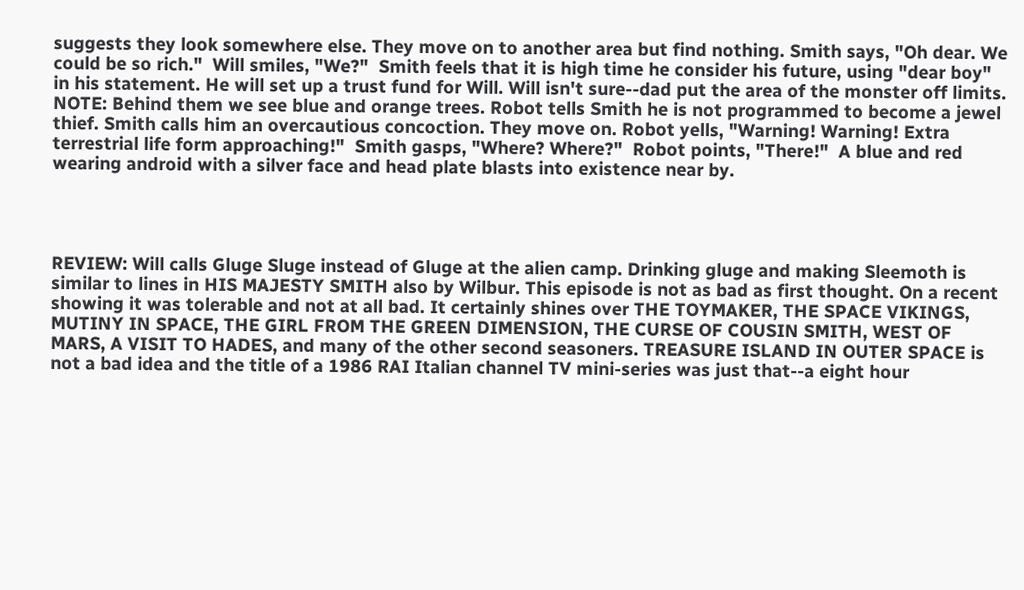suggests they look somewhere else. They move on to another area but find nothing. Smith says, "Oh dear. We could be so rich."  Will smiles, "We?"  Smith feels that it is high time he consider his future, using "dear boy" in his statement. He will set up a trust fund for Will. Will isn't sure--dad put the area of the monster off limits. NOTE: Behind them we see blue and orange trees. Robot tells Smith he is not programmed to become a jewel thief. Smith calls him an overcautious concoction. They move on. Robot yells, "Warning! Warning! Extra terrestrial life form approaching!"  Smith gasps, "Where? Where?"  Robot points, "There!"  A blue and red wearing android with a silver face and head plate blasts into existence near by.




REVIEW: Will calls Gluge Sluge instead of Gluge at the alien camp. Drinking gluge and making Sleemoth is similar to lines in HIS MAJESTY SMITH also by Wilbur. This episode is not as bad as first thought. On a recent showing it was tolerable and not at all bad. It certainly shines over THE TOYMAKER, THE SPACE VIKINGS, MUTINY IN SPACE, THE GIRL FROM THE GREEN DIMENSION, THE CURSE OF COUSIN SMITH, WEST OF MARS, A VISIT TO HADES, and many of the other second seasoners. TREASURE ISLAND IN OUTER SPACE is not a bad idea and the title of a 1986 RAI Italian channel TV mini-series was just that--a eight hour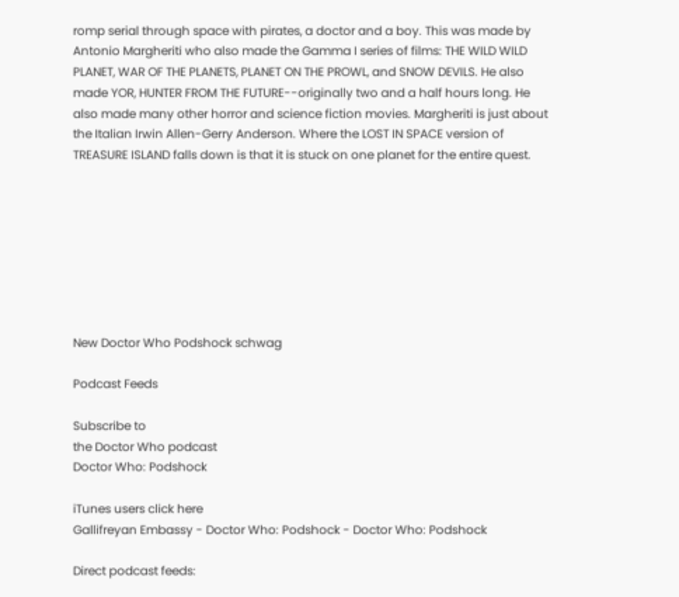romp serial through space with pirates, a doctor and a boy. This was made by Antonio Margheriti who also made the Gamma I series of films: THE WILD WILD PLANET, WAR OF THE PLANETS, PLANET ON THE PROWL, and SNOW DEVILS. He also made YOR, HUNTER FROM THE FUTURE--originally two and a half hours long. He also made many other horror and science fiction movies. Margheriti is just about the Italian Irwin Allen-Gerry Anderson. Where the LOST IN SPACE version of TREASURE ISLAND falls down is that it is stuck on one planet for the entire quest.








New Doctor Who Podshock schwag

Podcast Feeds

Subscribe to
the Doctor Who podcast
Doctor Who: Podshock

iTunes users click here
Gallifreyan Embassy - Doctor Who: Podshock - Doctor Who: Podshock

Direct podcast feeds: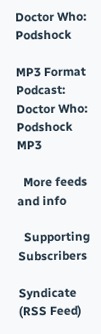Doctor Who: Podshock

MP3 Format Podcast:
Doctor Who: Podshock MP3

  More feeds and info

  Supporting Subscribers

Syndicate (RSS Feed)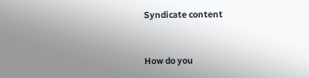Syndicate content


How do you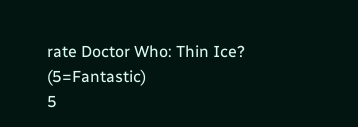rate Doctor Who: Thin Ice? (5=Fantastic)
5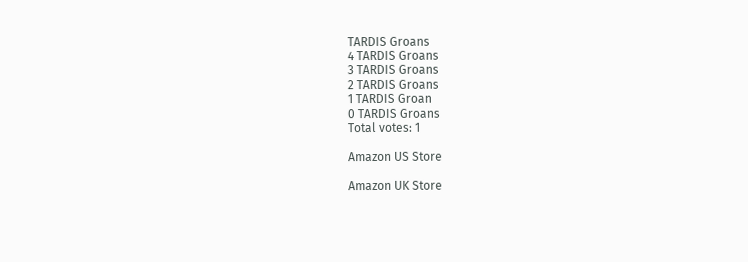TARDIS Groans
4 TARDIS Groans
3 TARDIS Groans
2 TARDIS Groans
1 TARDIS Groan
0 TARDIS Groans
Total votes: 1

Amazon US Store

Amazon UK Store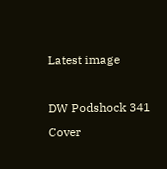Latest image

DW Podshock 341 Cover